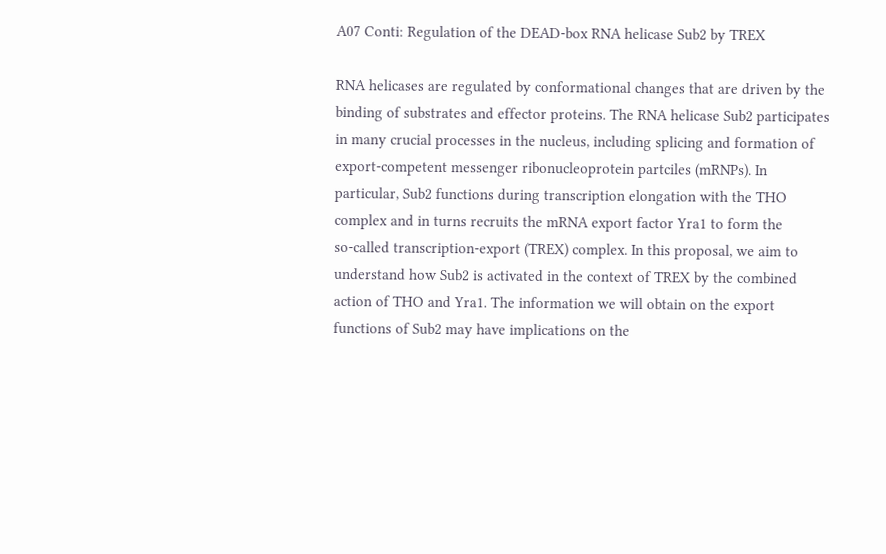A07 Conti: Regulation of the DEAD-box RNA helicase Sub2 by TREX

RNA helicases are regulated by conformational changes that are driven by the binding of substrates and effector proteins. The RNA helicase Sub2 participates in many crucial processes in the nucleus, including splicing and formation of export-competent messenger ribonucleoprotein partciles (mRNPs). In particular, Sub2 functions during transcription elongation with the THO complex and in turns recruits the mRNA export factor Yra1 to form the so‑called transcription-export (TREX) complex. In this proposal, we aim to understand how Sub2 is activated in the context of TREX by the combined action of THO and Yra1. The information we will obtain on the export functions of Sub2 may have implications on the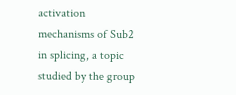activation mechanisms of Sub2 in splicing, a topic studied by the group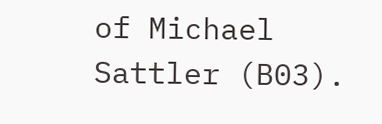of Michael Sattler (B03).